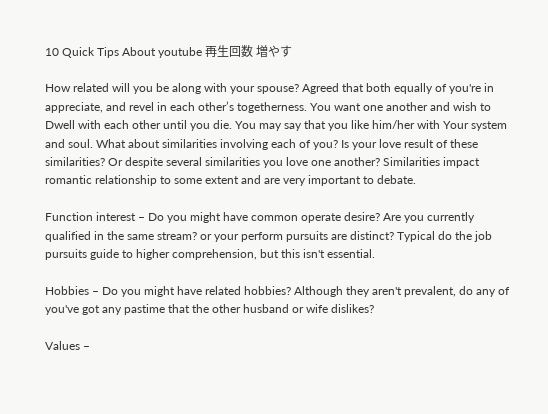10 Quick Tips About youtube 再生回数 増やす

How related will you be along with your spouse? Agreed that both equally of you're in appreciate, and revel in each other’s togetherness. You want one another and wish to Dwell with each other until you die. You may say that you like him/her with Your system and soul. What about similarities involving each of you? Is your love result of these similarities? Or despite several similarities you love one another? Similarities impact romantic relationship to some extent and are very important to debate.

Function interest – Do you might have common operate desire? Are you currently qualified in the same stream? or your perform pursuits are distinct? Typical do the job pursuits guide to higher comprehension, but this isn't essential.

Hobbies – Do you might have related hobbies? Although they aren't prevalent, do any of you've got any pastime that the other husband or wife dislikes?

Values –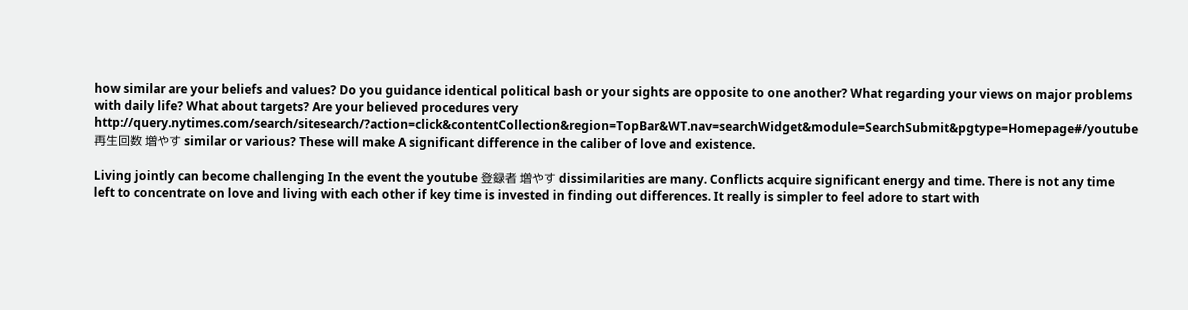how similar are your beliefs and values? Do you guidance identical political bash or your sights are opposite to one another? What regarding your views on major problems with daily life? What about targets? Are your believed procedures very http://query.nytimes.com/search/sitesearch/?action=click&contentCollection&region=TopBar&WT.nav=searchWidget&module=SearchSubmit&pgtype=Homepage#/youtube 再生回数 増やす similar or various? These will make A significant difference in the caliber of love and existence.

Living jointly can become challenging In the event the youtube 登録者 増やす dissimilarities are many. Conflicts acquire significant energy and time. There is not any time left to concentrate on love and living with each other if key time is invested in finding out differences. It really is simpler to feel adore to start with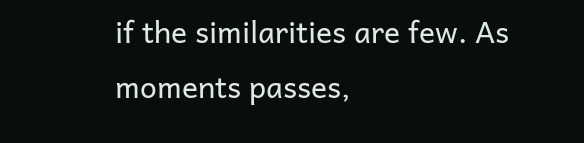if the similarities are few. As moments passes,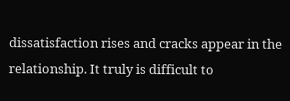dissatisfaction rises and cracks appear in the relationship. It truly is difficult to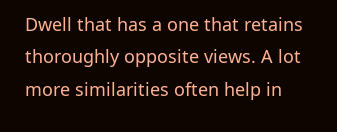Dwell that has a one that retains thoroughly opposite views. A lot more similarities often help in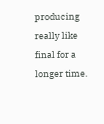producing really like final for a longer time.